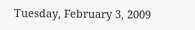Tuesday, February 3, 2009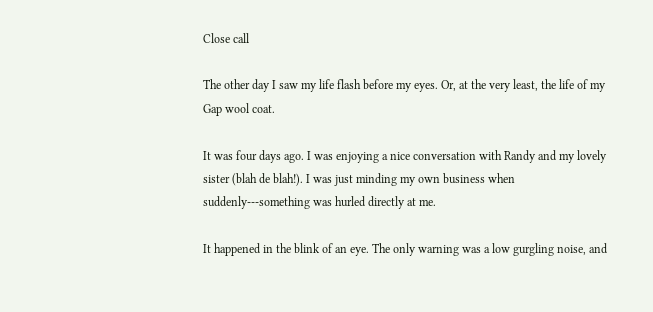Close call

The other day I saw my life flash before my eyes. Or, at the very least, the life of my Gap wool coat.

It was four days ago. I was enjoying a nice conversation with Randy and my lovely sister (blah de blah!). I was just minding my own business when suddenly---something was hurled directly at me.

It happened in the blink of an eye. The only warning was a low gurgling noise, and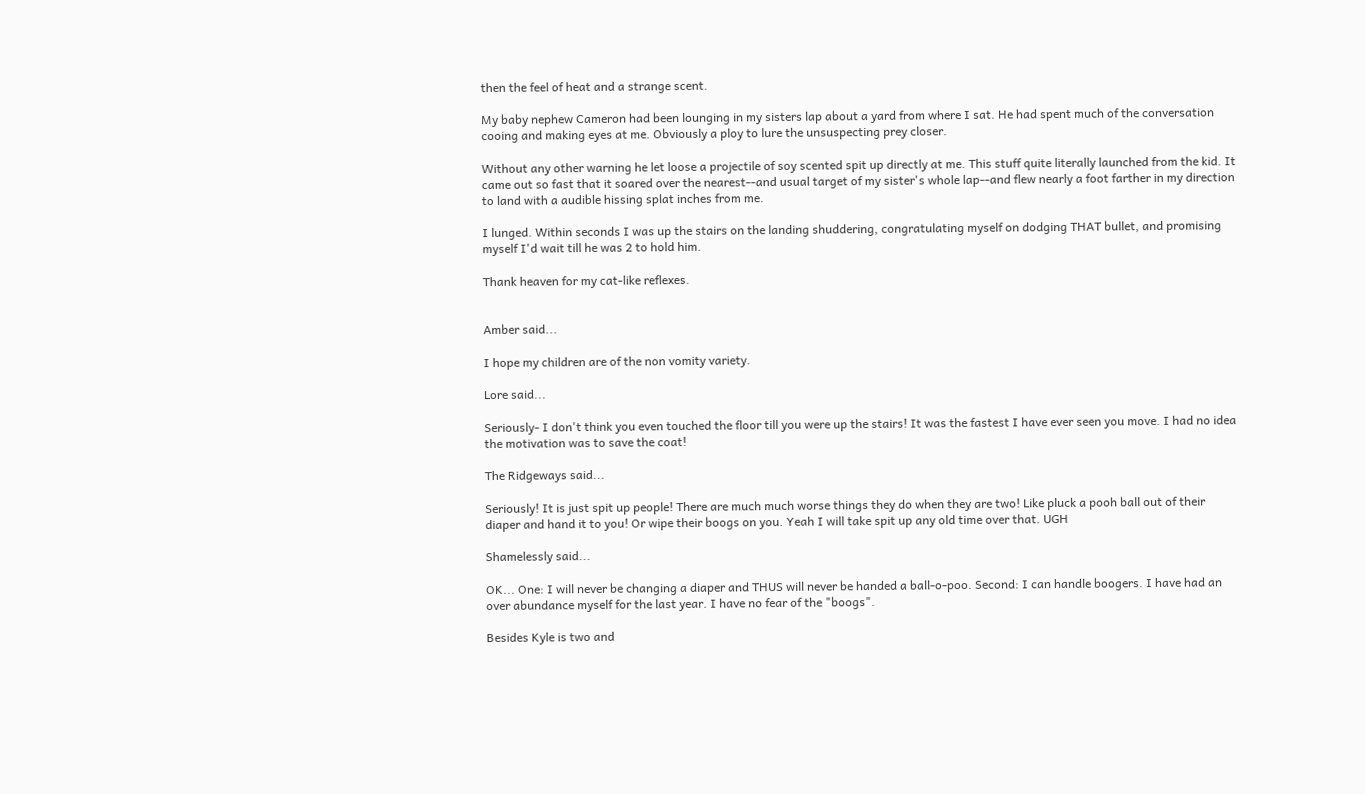then the feel of heat and a strange scent.

My baby nephew Cameron had been lounging in my sisters lap about a yard from where I sat. He had spent much of the conversation cooing and making eyes at me. Obviously a ploy to lure the unsuspecting prey closer.

Without any other warning he let loose a projectile of soy scented spit up directly at me. This stuff quite literally launched from the kid. It came out so fast that it soared over the nearest--and usual target of my sister's whole lap--and flew nearly a foot farther in my direction to land with a audible hissing splat inches from me.

I lunged. Within seconds I was up the stairs on the landing shuddering, congratulating myself on dodging THAT bullet, and promising myself I'd wait till he was 2 to hold him.

Thank heaven for my cat-like reflexes.


Amber said...

I hope my children are of the non vomity variety.

Lore said...

Seriously- I don't think you even touched the floor till you were up the stairs! It was the fastest I have ever seen you move. I had no idea the motivation was to save the coat!

The Ridgeways said...

Seriously! It is just spit up people! There are much much worse things they do when they are two! Like pluck a pooh ball out of their diaper and hand it to you! Or wipe their boogs on you. Yeah I will take spit up any old time over that. UGH

Shamelessly said...

OK... One: I will never be changing a diaper and THUS will never be handed a ball-o-poo. Second: I can handle boogers. I have had an over abundance myself for the last year. I have no fear of the "boogs".

Besides Kyle is two and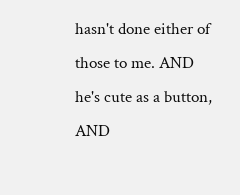hasn't done either of those to me. AND he's cute as a button, AND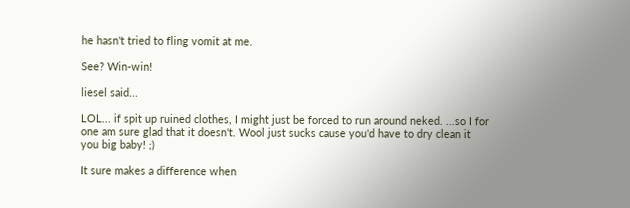he hasn't tried to fling vomit at me.

See? Win-win!

liesel said...

LOL... if spit up ruined clothes, I might just be forced to run around neked. ...so I for one am sure glad that it doesn't. Wool just sucks cause you'd have to dry clean it you big baby! ;)

It sure makes a difference when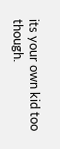its your own kid too though.